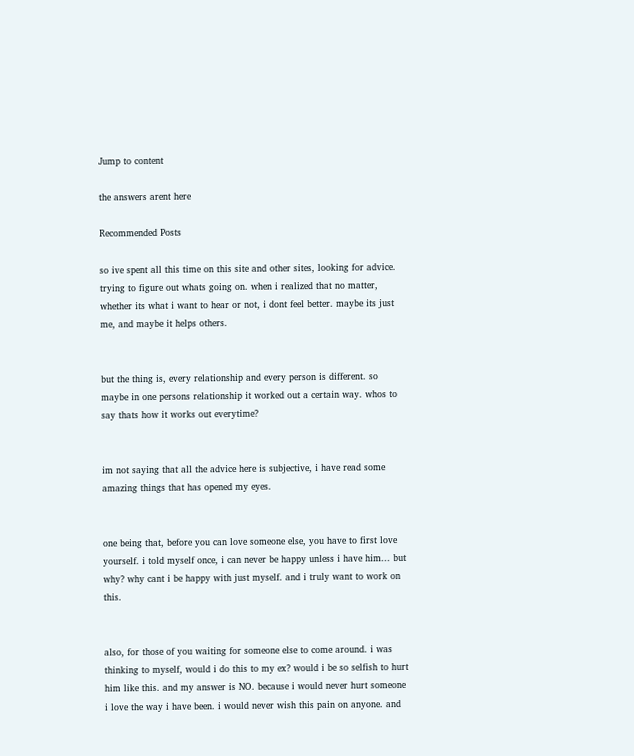Jump to content

the answers arent here

Recommended Posts

so ive spent all this time on this site and other sites, looking for advice. trying to figure out whats going on. when i realized that no matter, whether its what i want to hear or not, i dont feel better. maybe its just me, and maybe it helps others.


but the thing is, every relationship and every person is different. so maybe in one persons relationship it worked out a certain way. whos to say thats how it works out everytime?


im not saying that all the advice here is subjective, i have read some amazing things that has opened my eyes.


one being that, before you can love someone else, you have to first love yourself. i told myself once, i can never be happy unless i have him... but why? why cant i be happy with just myself. and i truly want to work on this.


also, for those of you waiting for someone else to come around. i was thinking to myself, would i do this to my ex? would i be so selfish to hurt him like this. and my answer is NO. because i would never hurt someone i love the way i have been. i would never wish this pain on anyone. and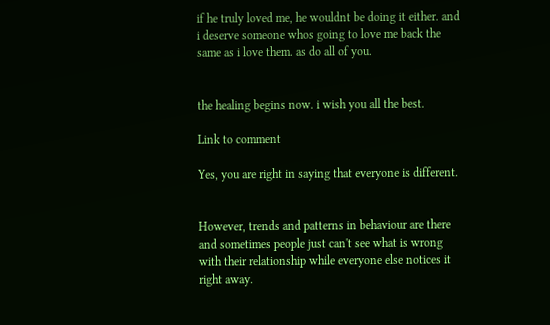if he truly loved me, he wouldnt be doing it either. and i deserve someone whos going to love me back the same as i love them. as do all of you.


the healing begins now. i wish you all the best.

Link to comment

Yes, you are right in saying that everyone is different.


However, trends and patterns in behaviour are there and sometimes people just can't see what is wrong with their relationship while everyone else notices it right away.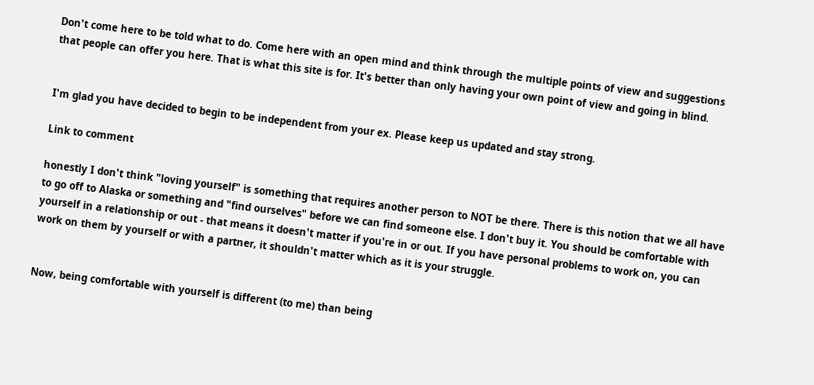Don't come here to be told what to do. Come here with an open mind and think through the multiple points of view and suggestions that people can offer you here. That is what this site is for. It's better than only having your own point of view and going in blind.


I'm glad you have decided to begin to be independent from your ex. Please keep us updated and stay strong.

Link to comment

honestly I don't think "loving yourself" is something that requires another person to NOT be there. There is this notion that we all have to go off to Alaska or something and "find ourselves" before we can find someone else. I don't buy it. You should be comfortable with yourself in a relationship or out - that means it doesn't matter if you're in or out. If you have personal problems to work on, you can work on them by yourself or with a partner, it shouldn't matter which as it is your struggle.


Now, being comfortable with yourself is different (to me) than being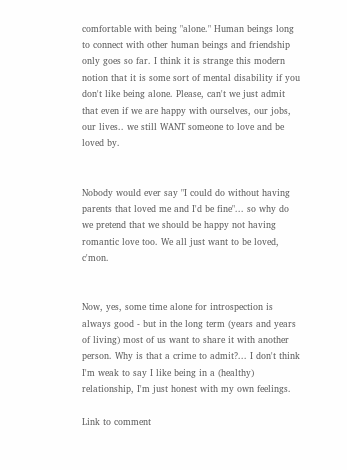comfortable with being "alone." Human beings long to connect with other human beings and friendship only goes so far. I think it is strange this modern notion that it is some sort of mental disability if you don't like being alone. Please, can't we just admit that even if we are happy with ourselves, our jobs, our lives.. we still WANT someone to love and be loved by.


Nobody would ever say "I could do without having parents that loved me and I'd be fine"... so why do we pretend that we should be happy not having romantic love too. We all just want to be loved, c'mon.


Now, yes, some time alone for introspection is always good - but in the long term (years and years of living) most of us want to share it with another person. Why is that a crime to admit?... I don't think I'm weak to say I like being in a (healthy) relationship, I'm just honest with my own feelings.

Link to comment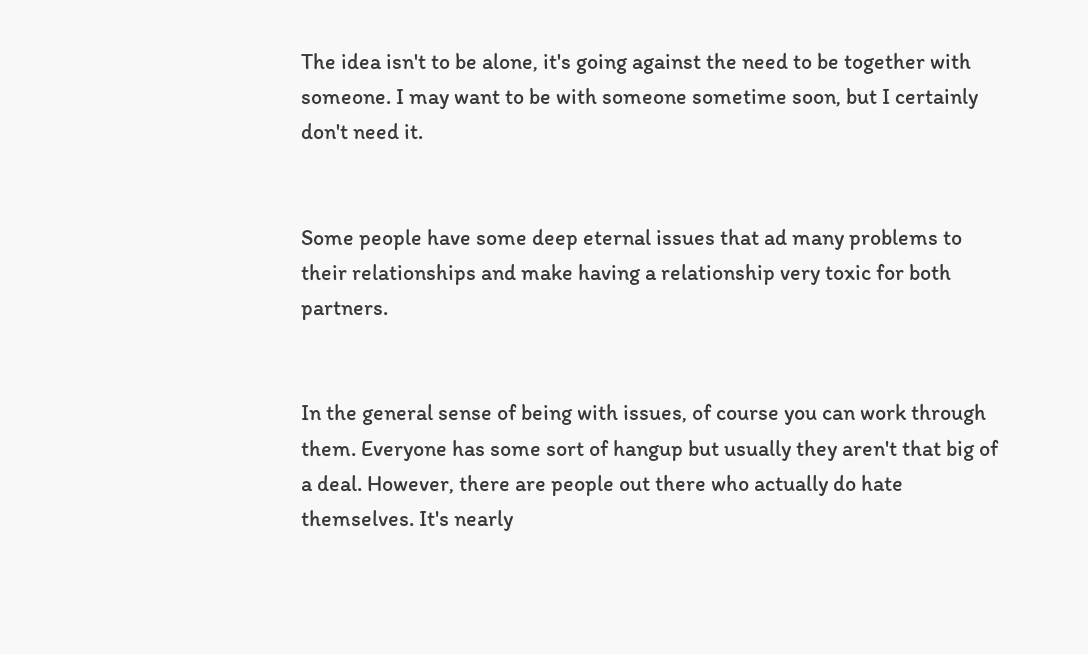The idea isn't to be alone, it's going against the need to be together with someone. I may want to be with someone sometime soon, but I certainly don't need it.


Some people have some deep eternal issues that ad many problems to their relationships and make having a relationship very toxic for both partners.


In the general sense of being with issues, of course you can work through them. Everyone has some sort of hangup but usually they aren't that big of a deal. However, there are people out there who actually do hate themselves. It's nearly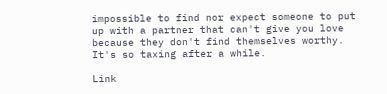impossible to find nor expect someone to put up with a partner that can't give you love because they don't find themselves worthy. It's so taxing after a while.

Link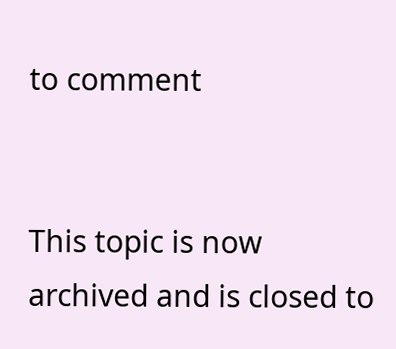to comment


This topic is now archived and is closed to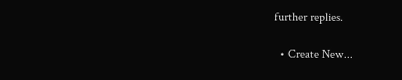further replies.

  • Create New...